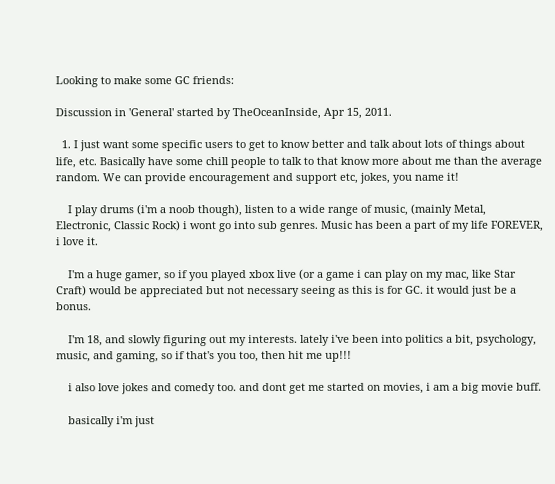Looking to make some GC friends:

Discussion in 'General' started by TheOceanInside, Apr 15, 2011.

  1. I just want some specific users to get to know better and talk about lots of things about life, etc. Basically have some chill people to talk to that know more about me than the average random. We can provide encouragement and support etc, jokes, you name it!

    I play drums (i'm a noob though), listen to a wide range of music, (mainly Metal, Electronic, Classic Rock) i wont go into sub genres. Music has been a part of my life FOREVER, i love it.

    I'm a huge gamer, so if you played xbox live (or a game i can play on my mac, like Star Craft) would be appreciated but not necessary seeing as this is for GC. it would just be a bonus.

    I'm 18, and slowly figuring out my interests. lately i've been into politics a bit, psychology, music, and gaming, so if that's you too, then hit me up!!!

    i also love jokes and comedy too. and dont get me started on movies, i am a big movie buff.

    basically i'm just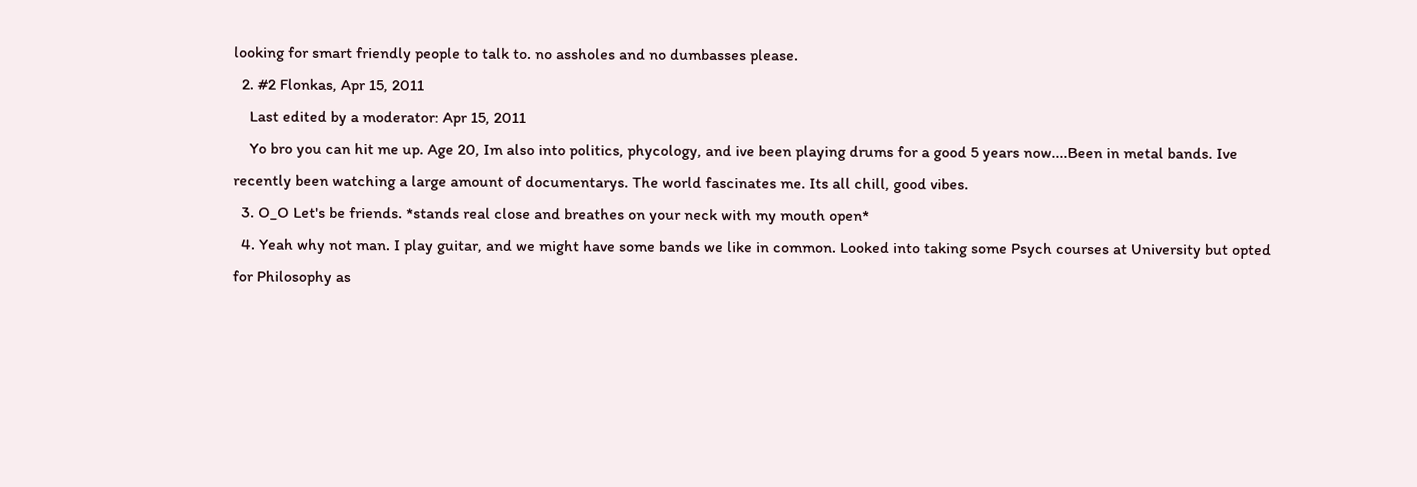looking for smart friendly people to talk to. no assholes and no dumbasses please.
  2. #2 Flonkas, Apr 15, 2011
    Last edited by a moderator: Apr 15, 2011
    Yo bro you can hit me up. Age 20, Im also into politics, phycology, and ive been playing drums for a good 5 years now....Been in metal bands. Ive recently been watching a large amount of documentarys. The world fascinates me. Its all chill, good vibes.
  3. O_O Let's be friends. *stands real close and breathes on your neck with my mouth open*
  4. Yeah why not man. I play guitar, and we might have some bands we like in common. Looked into taking some Psych courses at University but opted for Philosophy as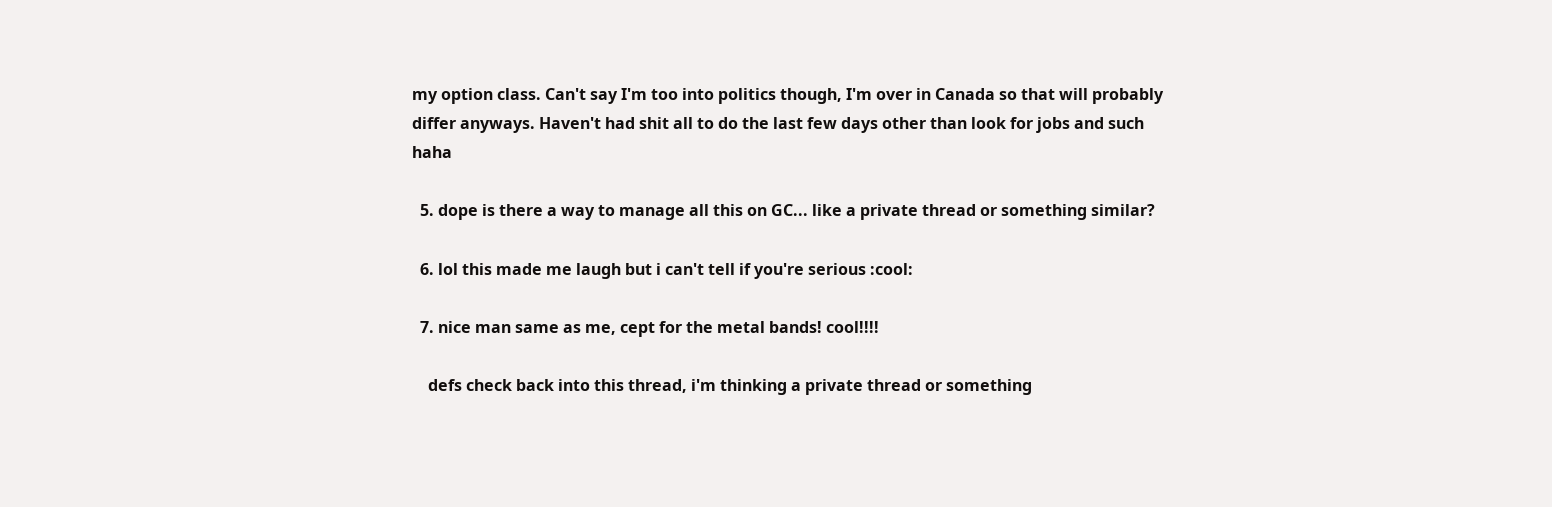my option class. Can't say I'm too into politics though, I'm over in Canada so that will probably differ anyways. Haven't had shit all to do the last few days other than look for jobs and such haha

  5. dope is there a way to manage all this on GC... like a private thread or something similar?

  6. lol this made me laugh but i can't tell if you're serious :cool:

  7. nice man same as me, cept for the metal bands! cool!!!!

    defs check back into this thread, i'm thinking a private thread or something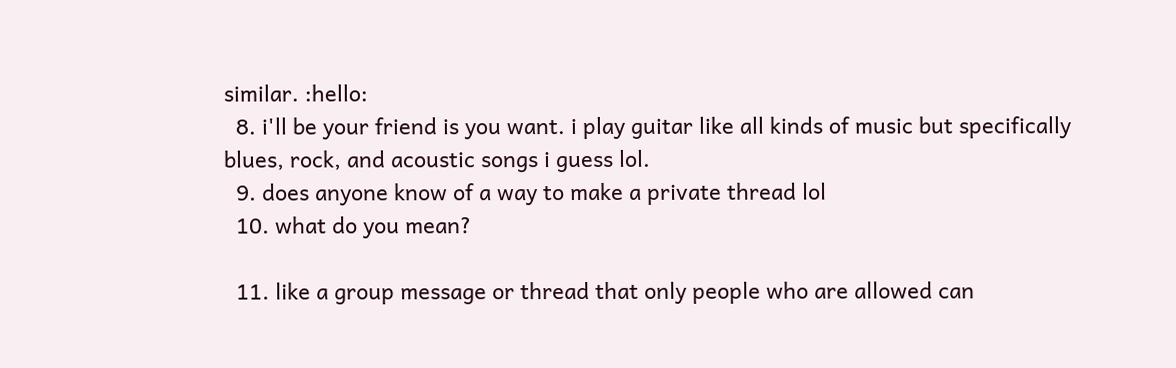similar. :hello:
  8. i'll be your friend is you want. i play guitar like all kinds of music but specifically blues, rock, and acoustic songs i guess lol.
  9. does anyone know of a way to make a private thread lol
  10. what do you mean?

  11. like a group message or thread that only people who are allowed can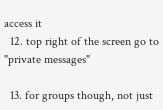access it
  12. top right of the screen go to "private messages"

  13. for groups though, not just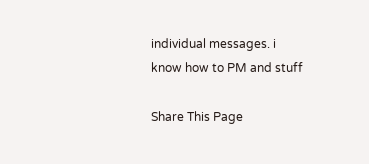individual messages. i know how to PM and stuff

Share This Page